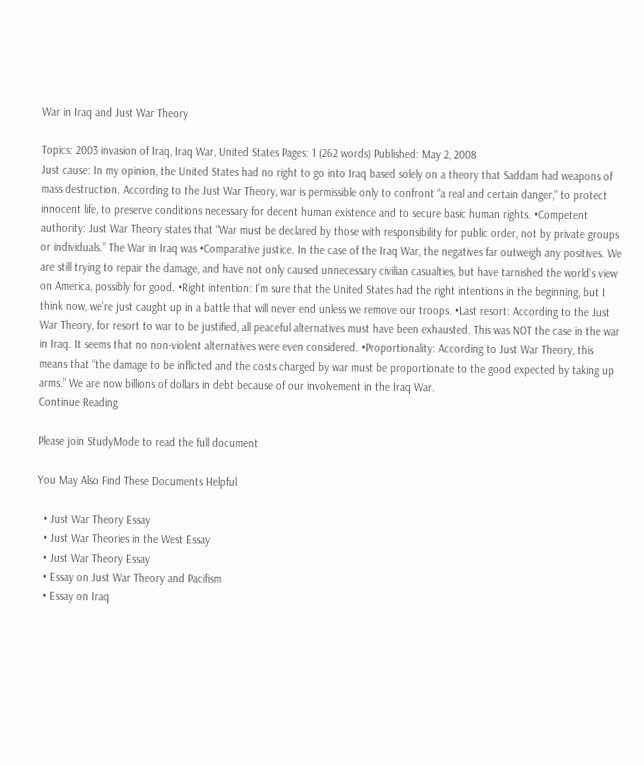War in Iraq and Just War Theory

Topics: 2003 invasion of Iraq, Iraq War, United States Pages: 1 (262 words) Published: May 2, 2008
Just cause: In my opinion, the United States had no right to go into Iraq based solely on a theory that Saddam had weapons of mass destruction. According to the Just War Theory, war is permissible only to confront “a real and certain danger," to protect innocent life, to preserve conditions necessary for decent human existence and to secure basic human rights. •Competent authority: Just War Theory states that “War must be declared by those with responsibility for public order, not by private groups or individuals.” The War in Iraq was •Comparative justice. In the case of the Iraq War, the negatives far outweigh any positives. We are still trying to repair the damage, and have not only caused unnecessary civilian casualties, but have tarnished the world’s view on America, possibly for good. •Right intention: I’m sure that the United States had the right intentions in the beginning, but I think now, we’re just caught up in a battle that will never end unless we remove our troops. •Last resort: According to the Just War Theory, for resort to war to be justified, all peaceful alternatives must have been exhausted. This was NOT the case in the war in Iraq. It seems that no non-violent alternatives were even considered. •Proportionality: According to Just War Theory, this means that “the damage to be inflicted and the costs charged by war must be proportionate to the good expected by taking up arms.” We are now billions of dollars in debt because of our involvement in the Iraq War.
Continue Reading

Please join StudyMode to read the full document

You May Also Find These Documents Helpful

  • Just War Theory Essay
  • Just War Theories in the West Essay
  • Just War Theory Essay
  • Essay on Just War Theory and Pacifism
  • Essay on Iraq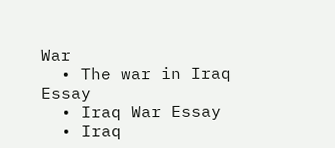War
  • The war in Iraq Essay
  • Iraq War Essay
  • Iraq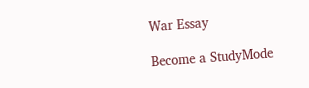War Essay

Become a StudyMode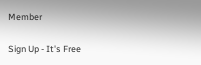Member

Sign Up - It's Free